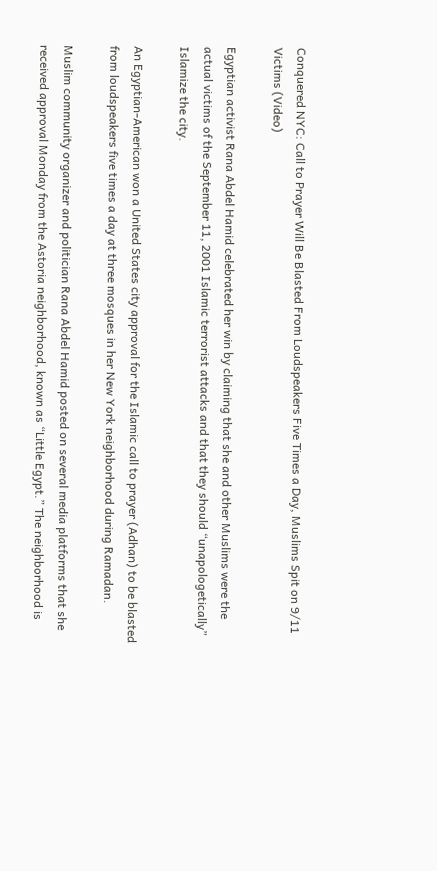Conquered NYC: Call to Prayer Will Be Blasted From Loudspeakers Five Times a Day, Muslims Spit on 9/11 Victims (Video)

Egyptian activist Rana Abdel Hamid celebrated her win by claiming that she and other Muslims were the actual victims of the September 11, 2001 Islamic terrorist attacks and that they should “unapologetically” Islamize the city.

An Egyptian-American won a United States city approval for the Islamic call to prayer (Adhan) to be blasted from loudspeakers five times a day at three mosques in her New York neighborhood during Ramadan.

Muslim community organizer and politician Rana Abdel Hamid posted on several media platforms that she received approval Monday from the Astoria neighborhood, known as “Little Egypt.” The neighborhood is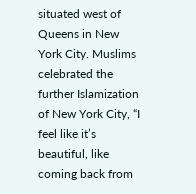situated west of Queens in New York City. Muslims celebrated the further Islamization of New York City, “I feel like it’s beautiful, like coming back from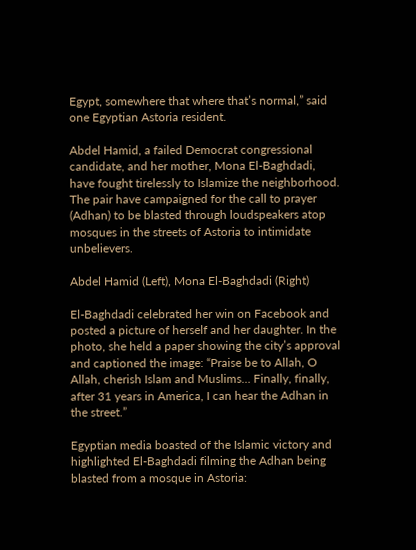Egypt, somewhere that where that’s normal,” said one Egyptian Astoria resident.

Abdel Hamid, a failed Democrat congressional candidate, and her mother, Mona El-Baghdadi, have fought tirelessly to Islamize the neighborhood. The pair have campaigned for the call to prayer (Adhan) to be blasted through loudspeakers atop mosques in the streets of Astoria to intimidate unbelievers.

Abdel Hamid (Left), Mona El-Baghdadi (Right)

El-Baghdadi celebrated her win on Facebook and posted a picture of herself and her daughter. In the photo, she held a paper showing the city’s approval and captioned the image: “Praise be to Allah, O Allah, cherish Islam and Muslims… Finally, finally, after 31 years in America, I can hear the Adhan in the street.”

Egyptian media boasted of the Islamic victory and highlighted El-Baghdadi filming the Adhan being blasted from a mosque in Astoria: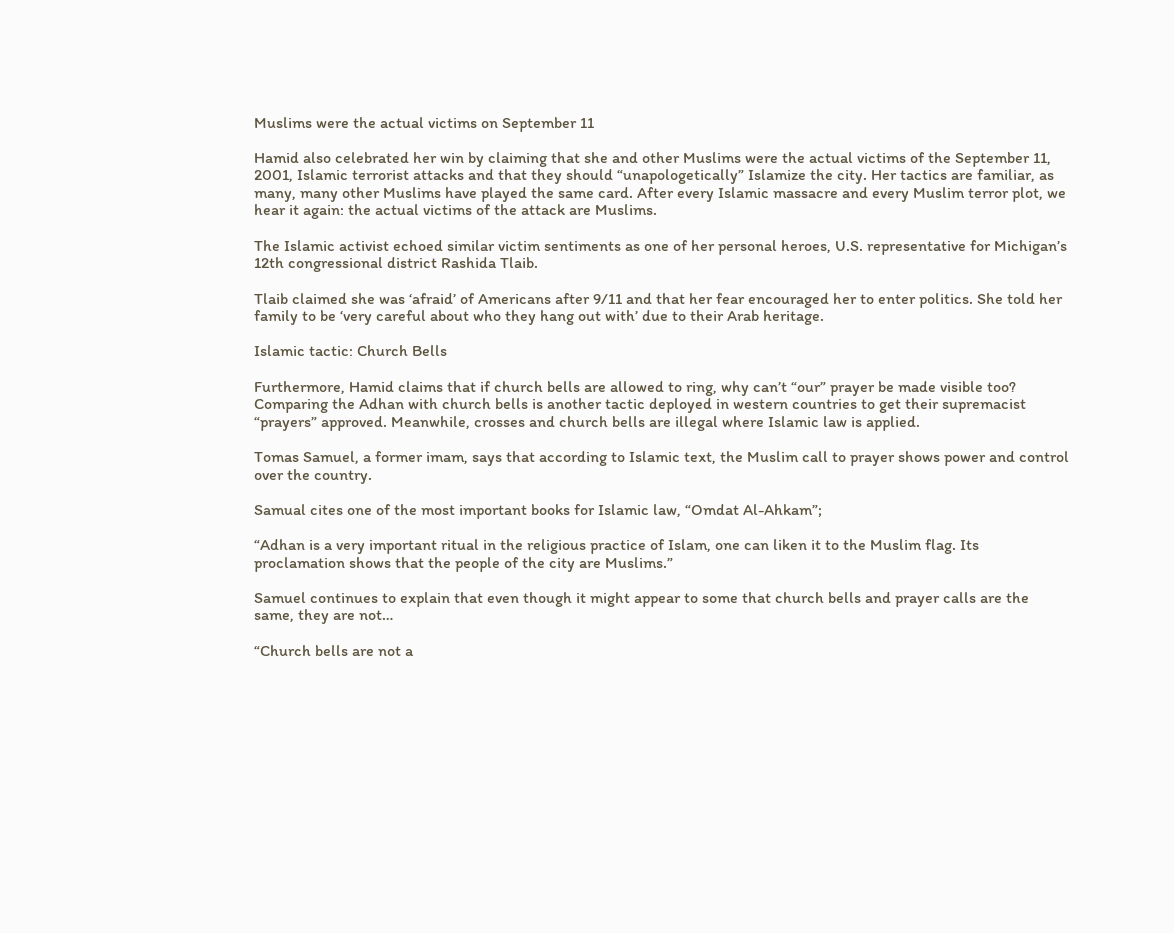Muslims were the actual victims on September 11

Hamid also celebrated her win by claiming that she and other Muslims were the actual victims of the September 11, 2001, Islamic terrorist attacks and that they should “unapologetically” Islamize the city. Her tactics are familiar, as many, many other Muslims have played the same card. After every Islamic massacre and every Muslim terror plot, we hear it again: the actual victims of the attack are Muslims.

The Islamic activist echoed similar victim sentiments as one of her personal heroes, U.S. representative for Michigan’s 12th congressional district Rashida Tlaib.

Tlaib claimed she was ‘afraid’ of Americans after 9/11 and that her fear encouraged her to enter politics. She told her family to be ‘very careful about who they hang out with’ due to their Arab heritage.

Islamic tactic: Church Bells

Furthermore, Hamid claims that if church bells are allowed to ring, why can’t “our” prayer be made visible too? Comparing the Adhan with church bells is another tactic deployed in western countries to get their supremacist “prayers” approved. Meanwhile, crosses and church bells are illegal where Islamic law is applied.

Tomas Samuel, a former imam, says that according to Islamic text, the Muslim call to prayer shows power and control over the country.

Samual cites one of the most important books for Islamic law, “Omdat Al-Ahkam”;

“Adhan is a very important ritual in the religious practice of Islam, one can liken it to the Muslim flag. Its proclamation shows that the people of the city are Muslims.”

Samuel continues to explain that even though it might appear to some that church bells and prayer calls are the same, they are not…

“Church bells are not a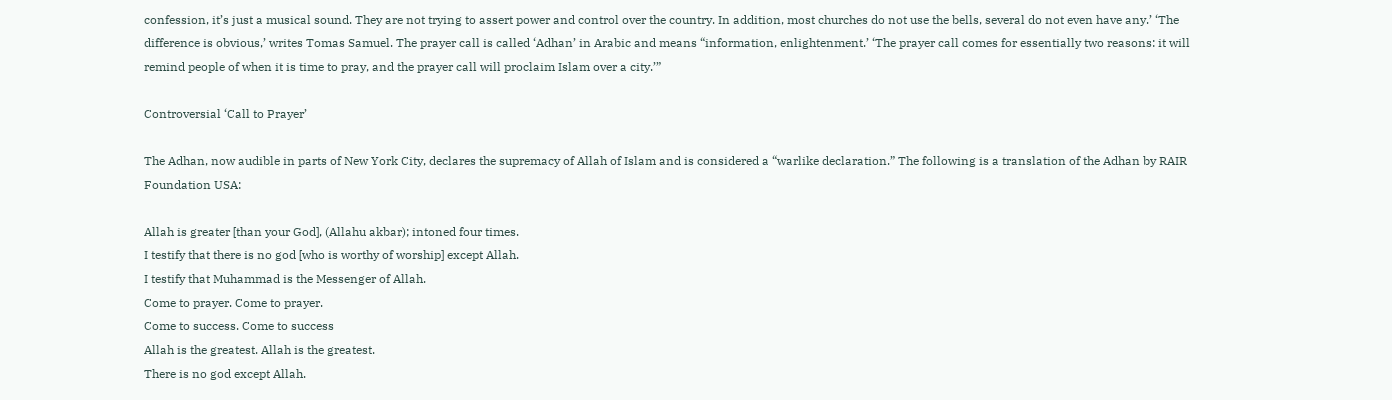confession, it’s just a musical sound. They are not trying to assert power and control over the country. In addition, most churches do not use the bells, several do not even have any.’ ‘The difference is obvious,’ writes Tomas Samuel. The prayer call is called ‘Adhan’ in Arabic and means “information, enlightenment.’ ‘The prayer call comes for essentially two reasons: it will remind people of when it is time to pray, and the prayer call will proclaim Islam over a city.’”

Controversial ‘Call to Prayer’

The Adhan, now audible in parts of New York City, declares the supremacy of Allah of Islam and is considered a “warlike declaration.” The following is a translation of the Adhan by RAIR Foundation USA:

Allah is greater [than your God], (Allahu akbar); intoned four times.
I testify that there is no god [who is worthy of worship] except Allah.
I testify that Muhammad is the Messenger of Allah.
Come to prayer. Come to prayer.
Come to success. Come to success
Allah is the greatest. Allah is the greatest.
There is no god except Allah.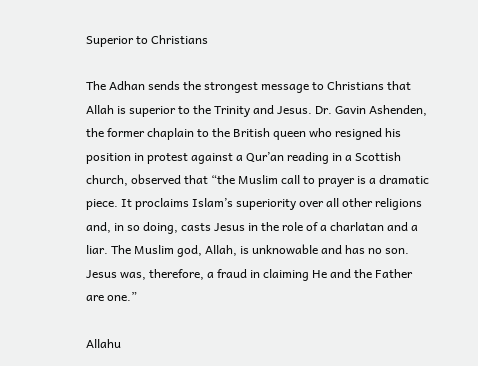Superior to Christians

The Adhan sends the strongest message to Christians that Allah is superior to the Trinity and Jesus. Dr. Gavin Ashenden, the former chaplain to the British queen who resigned his position in protest against a Qur’an reading in a Scottish church, observed that “the Muslim call to prayer is a dramatic piece. It proclaims Islam’s superiority over all other religions and, in so doing, casts Jesus in the role of a charlatan and a liar. The Muslim god, Allah, is unknowable and has no son. Jesus was, therefore, a fraud in claiming He and the Father are one.”

Allahu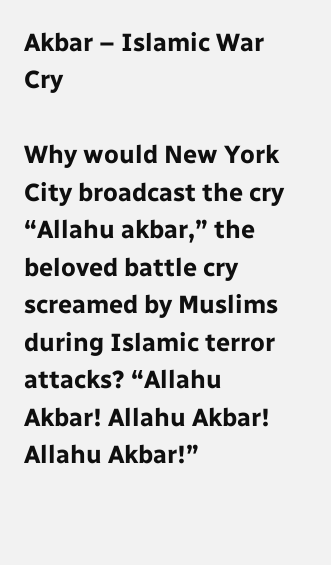Akbar – Islamic War Cry

Why would New York City broadcast the cry “Allahu akbar,” the beloved battle cry screamed by Muslims during Islamic terror attacks? “Allahu Akbar! Allahu Akbar!  Allahu Akbar!”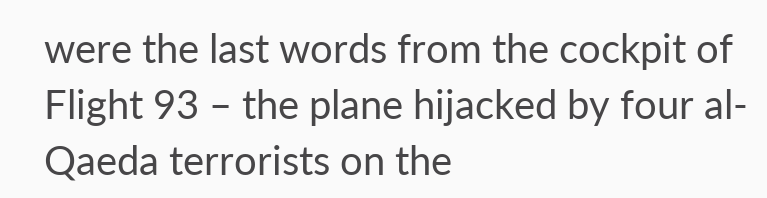were the last words from the cockpit of Flight 93 – the plane hijacked by four al-Qaeda terrorists on the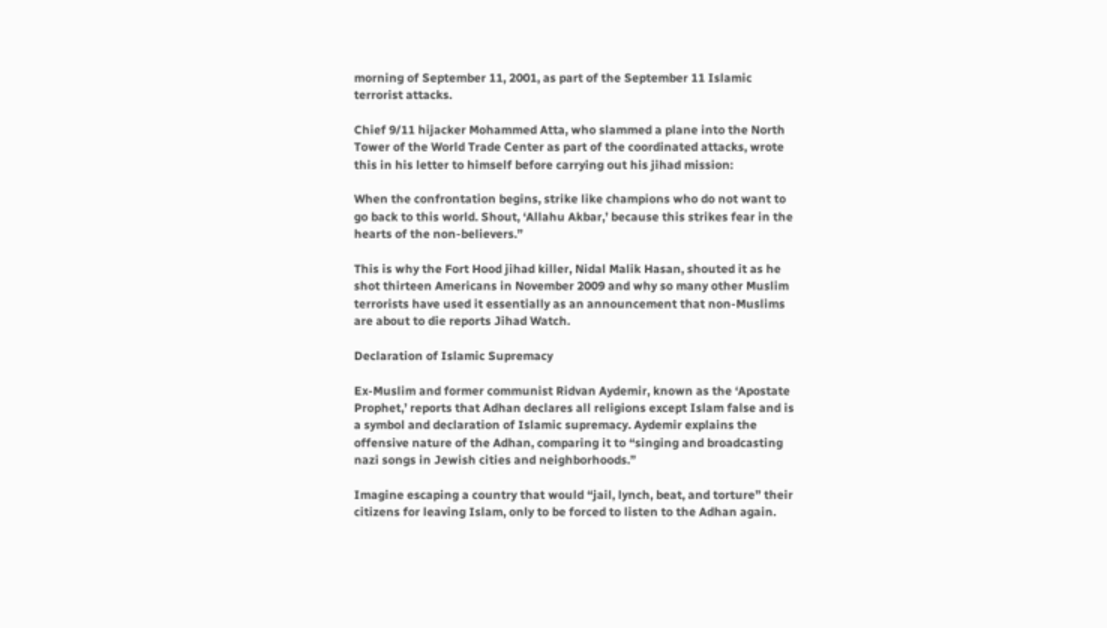morning of September 11, 2001, as part of the September 11 Islamic terrorist attacks.

Chief 9/11 hijacker Mohammed Atta, who slammed a plane into the North Tower of the World Trade Center as part of the coordinated attacks, wrote this in his letter to himself before carrying out his jihad mission:

When the confrontation begins, strike like champions who do not want to go back to this world. Shout, ‘Allahu Akbar,’ because this strikes fear in the hearts of the non-believers.”

This is why the Fort Hood jihad killer, Nidal Malik Hasan, shouted it as he shot thirteen Americans in November 2009 and why so many other Muslim terrorists have used it essentially as an announcement that non-Muslims are about to die reports Jihad Watch.

Declaration of Islamic Supremacy

Ex-Muslim and former communist Ridvan Aydemir, known as the ‘Apostate Prophet,’ reports that Adhan declares all religions except Islam false and is a symbol and declaration of Islamic supremacy. Aydemir explains the offensive nature of the Adhan, comparing it to “singing and broadcasting nazi songs in Jewish cities and neighborhoods.”

Imagine escaping a country that would “jail, lynch, beat, and torture” their citizens for leaving Islam, only to be forced to listen to the Adhan again.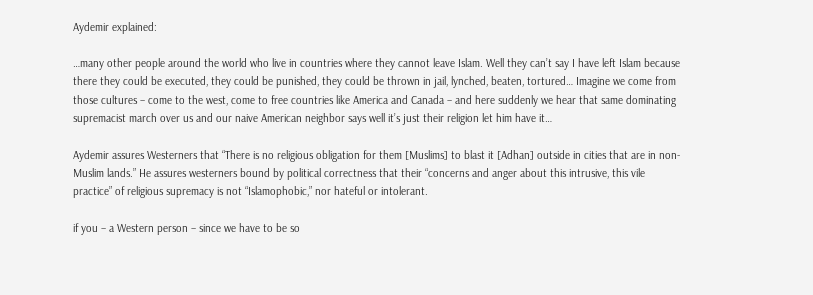Aydemir explained:

…many other people around the world who live in countries where they cannot leave Islam. Well they can’t say I have left Islam because there they could be executed, they could be punished, they could be thrown in jail, lynched, beaten, tortured… Imagine we come from those cultures – come to the west, come to free countries like America and Canada – and here suddenly we hear that same dominating supremacist march over us and our naive American neighbor says well it’s just their religion let him have it…

Aydemir assures Westerners that “There is no religious obligation for them [Muslims] to blast it [Adhan] outside in cities that are in non-Muslim lands.” He assures westerners bound by political correctness that their “concerns and anger about this intrusive, this vile practice” of religious supremacy is not “Islamophobic,” nor hateful or intolerant.

if you – a Western person – since we have to be so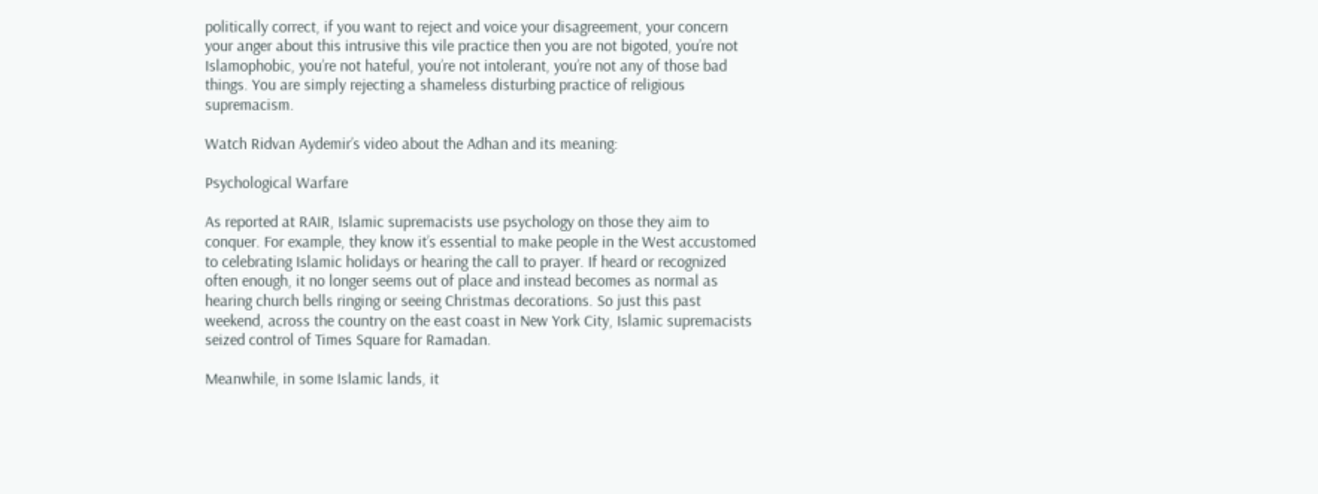politically correct, if you want to reject and voice your disagreement, your concern your anger about this intrusive this vile practice then you are not bigoted, you’re not Islamophobic, you’re not hateful, you’re not intolerant, you’re not any of those bad things. You are simply rejecting a shameless disturbing practice of religious supremacism.

Watch Ridvan Aydemir’s video about the Adhan and its meaning:

Psychological Warfare

As reported at RAIR, Islamic supremacists use psychology on those they aim to conquer. For example, they know it’s essential to make people in the West accustomed to celebrating Islamic holidays or hearing the call to prayer. If heard or recognized often enough, it no longer seems out of place and instead becomes as normal as hearing church bells ringing or seeing Christmas decorations. So just this past weekend, across the country on the east coast in New York City, Islamic supremacists seized control of Times Square for Ramadan.

Meanwhile, in some Islamic lands, it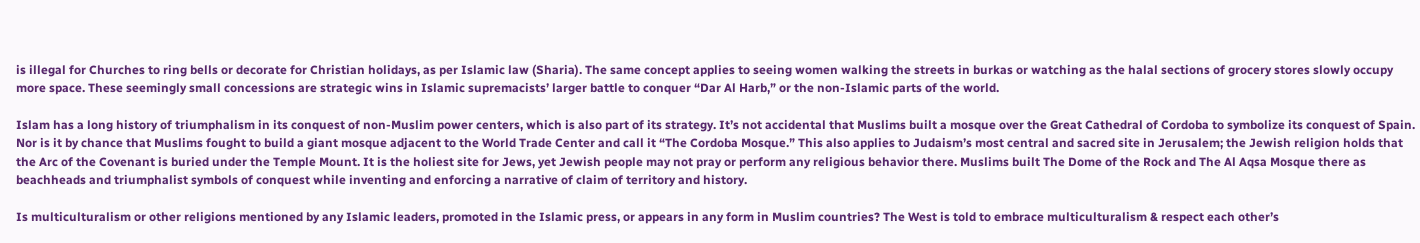is illegal for Churches to ring bells or decorate for Christian holidays, as per Islamic law (Sharia). The same concept applies to seeing women walking the streets in burkas or watching as the halal sections of grocery stores slowly occupy more space. These seemingly small concessions are strategic wins in Islamic supremacists’ larger battle to conquer “Dar Al Harb,” or the non-Islamic parts of the world.

Islam has a long history of triumphalism in its conquest of non-Muslim power centers, which is also part of its strategy. It’s not accidental that Muslims built a mosque over the Great Cathedral of Cordoba to symbolize its conquest of Spain. Nor is it by chance that Muslims fought to build a giant mosque adjacent to the World Trade Center and call it “The Cordoba Mosque.” This also applies to Judaism’s most central and sacred site in Jerusalem; the Jewish religion holds that the Arc of the Covenant is buried under the Temple Mount. It is the holiest site for Jews, yet Jewish people may not pray or perform any religious behavior there. Muslims built The Dome of the Rock and The Al Aqsa Mosque there as beachheads and triumphalist symbols of conquest while inventing and enforcing a narrative of claim of territory and history.

Is multiculturalism or other religions mentioned by any Islamic leaders, promoted in the Islamic press, or appears in any form in Muslim countries? The West is told to embrace multiculturalism & respect each other’s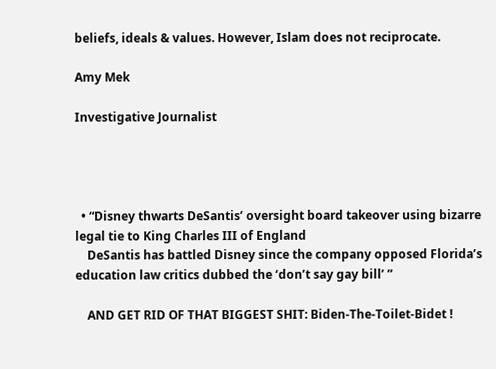beliefs, ideals & values. However, Islam does not reciprocate.

Amy Mek

Investigative Journalist




  • “Disney thwarts DeSantis’ oversight board takeover using bizarre legal tie to King Charles III of England
    DeSantis has battled Disney since the company opposed Florida’s education law critics dubbed the ‘don’t say gay bill’ ”

    AND GET RID OF THAT BIGGEST SHIT: Biden-The-Toilet-Bidet !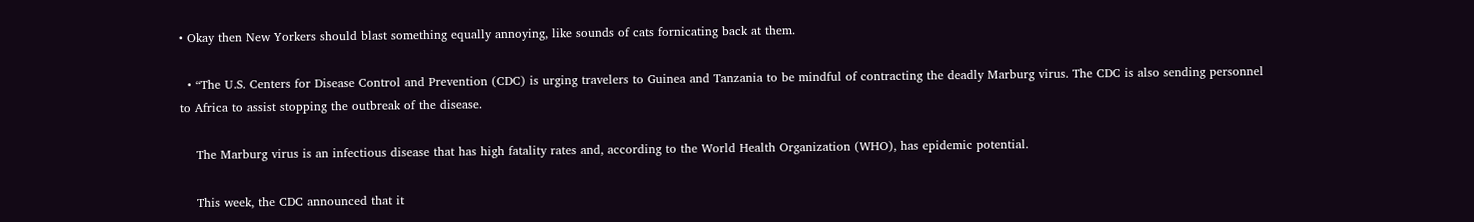• Okay then New Yorkers should blast something equally annoying, like sounds of cats fornicating back at them.

  • “The U.S. Centers for Disease Control and Prevention (CDC) is urging travelers to Guinea and Tanzania to be mindful of contracting the deadly Marburg virus. The CDC is also sending personnel to Africa to assist stopping the outbreak of the disease.

    The Marburg virus is an infectious disease that has high fatality rates and, according to the World Health Organization (WHO), has epidemic potential.

    This week, the CDC announced that it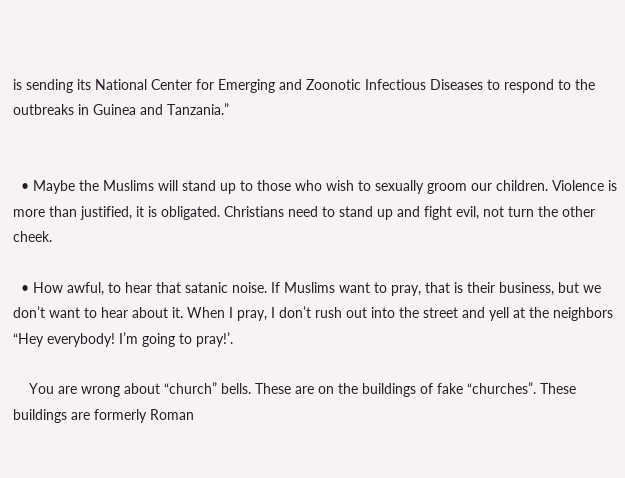is sending its National Center for Emerging and Zoonotic Infectious Diseases to respond to the outbreaks in Guinea and Tanzania.”


  • Maybe the Muslims will stand up to those who wish to sexually groom our children. Violence is more than justified, it is obligated. Christians need to stand up and fight evil, not turn the other cheek.

  • How awful, to hear that satanic noise. If Muslims want to pray, that is their business, but we don’t want to hear about it. When I pray, I don’t rush out into the street and yell at the neighbors “Hey everybody! I’m going to pray!’.

    You are wrong about “church” bells. These are on the buildings of fake “churches”. These buildings are formerly Roman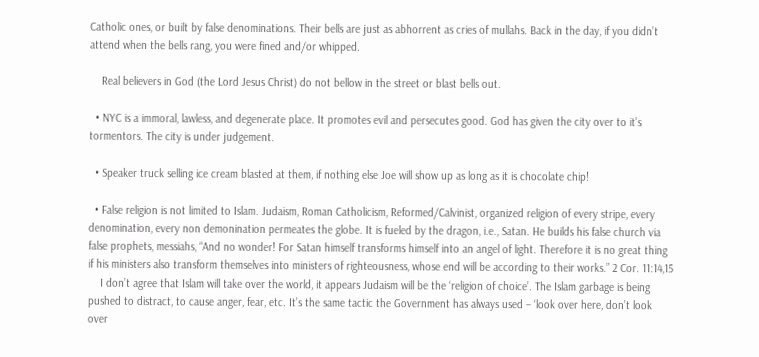Catholic ones, or built by false denominations. Their bells are just as abhorrent as cries of mullahs. Back in the day, if you didn’t attend when the bells rang, you were fined and/or whipped.

    Real believers in God (the Lord Jesus Christ) do not bellow in the street or blast bells out.

  • NYC is a immoral, lawless, and degenerate place. It promotes evil and persecutes good. God has given the city over to it’s tormentors. The city is under judgement.

  • Speaker truck selling ice cream blasted at them, if nothing else Joe will show up as long as it is chocolate chip!

  • False religion is not limited to Islam. Judaism, Roman Catholicism, Reformed/Calvinist, organized religion of every stripe, every denomination, every non demonination permeates the globe. It is fueled by the dragon, i.e., Satan. He builds his false church via false prophets, messiahs, “And no wonder! For Satan himself transforms himself into an angel of light. Therefore it is no great thing if his ministers also transform themselves into ministers of righteousness, whose end will be according to their works.” 2 Cor. 11:14,15
    I don’t agree that Islam will take over the world, it appears Judaism will be the ‘religion of choice’. The Islam garbage is being pushed to distract, to cause anger, fear, etc. It’s the same tactic the Government has always used – ‘look over here, don’t look over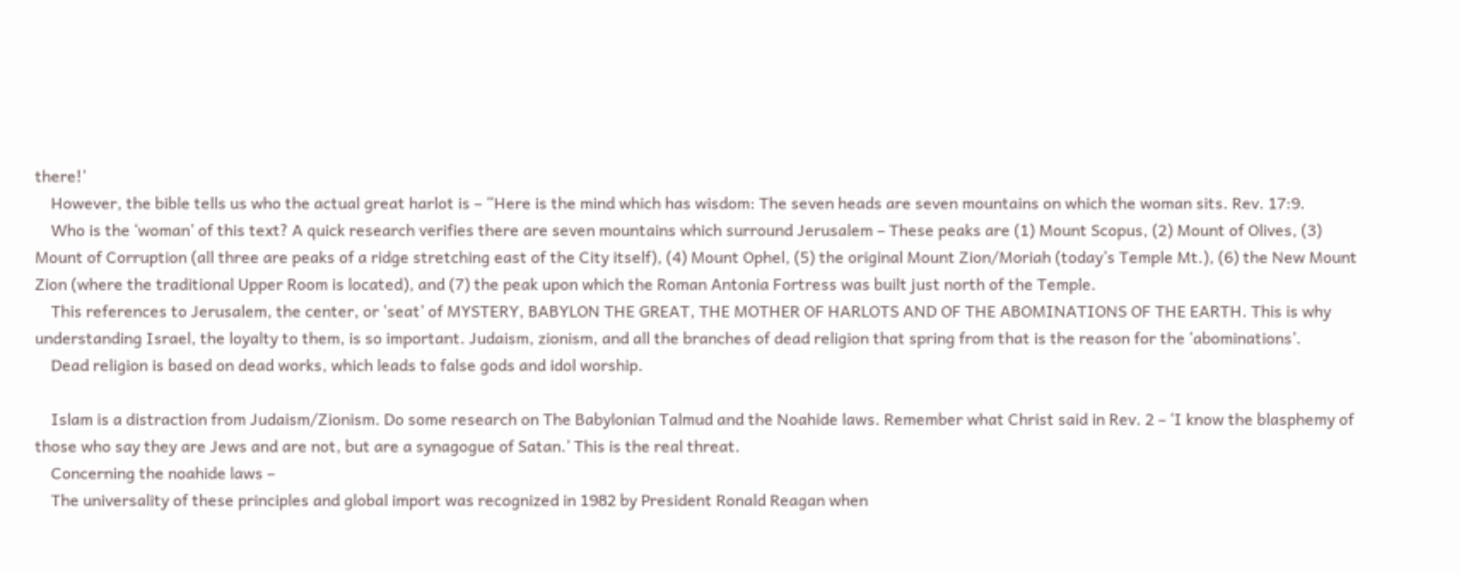there!’
    However, the bible tells us who the actual great harlot is – “Here is the mind which has wisdom: The seven heads are seven mountains on which the woman sits. Rev. 17:9.
    Who is the ‘woman’ of this text? A quick research verifies there are seven mountains which surround Jerusalem – These peaks are (1) Mount Scopus, (2) Mount of Olives, (3) Mount of Corruption (all three are peaks of a ridge stretching east of the City itself), (4) Mount Ophel, (5) the original Mount Zion/Moriah (today’s Temple Mt.), (6) the New Mount Zion (where the traditional Upper Room is located), and (7) the peak upon which the Roman Antonia Fortress was built just north of the Temple.
    This references to Jerusalem, the center, or ‘seat’ of MYSTERY, BABYLON THE GREAT, THE MOTHER OF HARLOTS AND OF THE ABOMINATIONS OF THE EARTH. This is why understanding Israel, the loyalty to them, is so important. Judaism, zionism, and all the branches of dead religion that spring from that is the reason for the ‘abominations’.
    Dead religion is based on dead works, which leads to false gods and idol worship.

    Islam is a distraction from Judaism/Zionism. Do some research on The Babylonian Talmud and the Noahide laws. Remember what Christ said in Rev. 2 – ‘I know the blasphemy of those who say they are Jews and are not, but are a synagogue of Satan.’ This is the real threat.
    Concerning the noahide laws –
    The universality of these principles and global import was recognized in 1982 by President Ronald Reagan when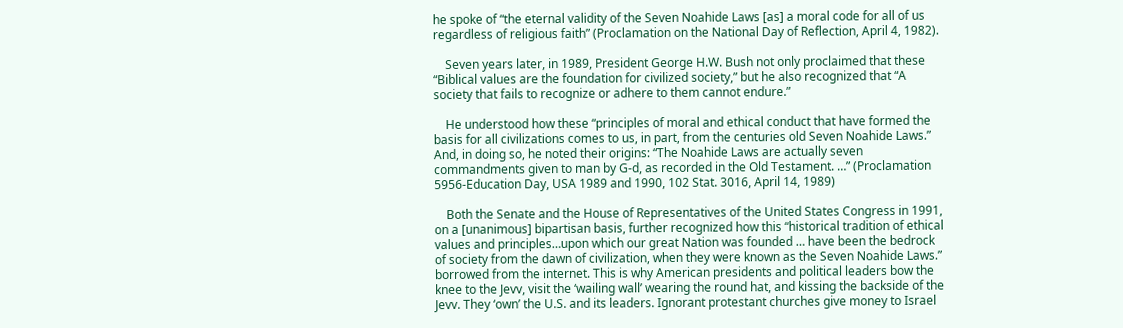he spoke of “the eternal validity of the Seven Noahide Laws [as] a moral code for all of us regardless of religious faith” (Proclamation on the National Day of Reflection, April 4, 1982).

    Seven years later, in 1989, President George H.W. Bush not only proclaimed that these “Biblical values are the foundation for civilized society,” but he also recognized that “A society that fails to recognize or adhere to them cannot endure.”

    He understood how these “principles of moral and ethical conduct that have formed the basis for all civilizations comes to us, in part, from the centuries old Seven Noahide Laws.” And, in doing so, he noted their origins: “The Noahide Laws are actually seven commandments given to man by G-d, as recorded in the Old Testament. …” (Proclamation 5956-Education Day, USA 1989 and 1990, 102 Stat. 3016, April 14, 1989)

    Both the Senate and the House of Representatives of the United States Congress in 1991, on a [unanimous] bipartisan basis, further recognized how this “historical tradition of ethical values and principles…upon which our great Nation was founded … have been the bedrock of society from the dawn of civilization, when they were known as the Seven Noahide Laws.” borrowed from the internet. This is why American presidents and political leaders bow the knee to the Jevv, visit the ‘wailing wall’ wearing the round hat, and kissing the backside of the Jevv. They ‘own’ the U.S. and its leaders. Ignorant protestant churches give money to Israel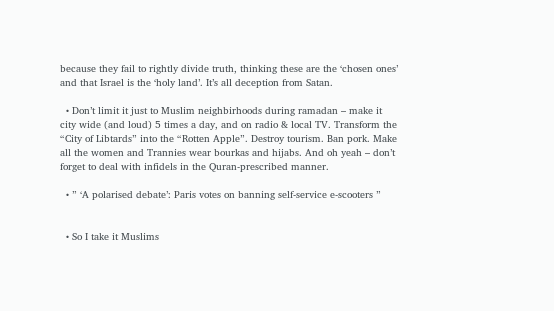because they fail to rightly divide truth, thinking these are the ‘chosen ones’ and that Israel is the ‘holy land’. It’s all deception from Satan.

  • Don’t limit it just to Muslim neighbirhoods during ramadan – make it city wide (and loud) 5 times a day, and on radio & local TV. Transform the “City of Libtards” into the “Rotten Apple”. Destroy tourism. Ban pork. Make all the women and Trannies wear bourkas and hijabs. And oh yeah – don’t forget to deal with infidels in the Quran-prescribed manner.

  • ” ‘A polarised debate’: Paris votes on banning self-service e-scooters ”


  • So I take it Muslims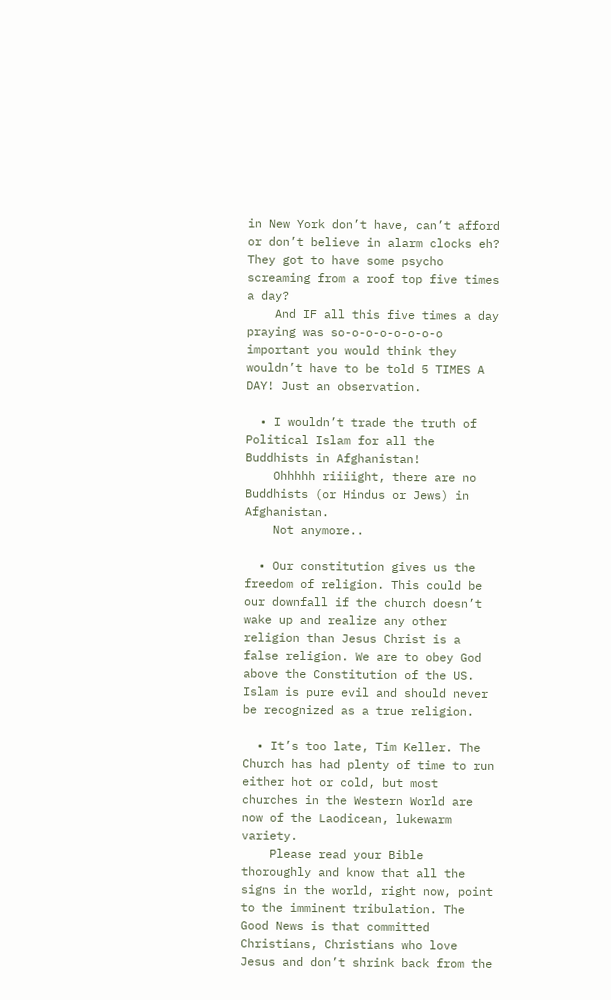in New York don’t have, can’t afford or don’t believe in alarm clocks eh? They got to have some psycho screaming from a roof top five times a day?
    And IF all this five times a day praying was so-o-o-o-o-o-o-o important you would think they wouldn’t have to be told 5 TIMES A DAY! Just an observation.

  • I wouldn’t trade the truth of Political Islam for all the Buddhists in Afghanistan!
    Ohhhhh riiiight, there are no Buddhists (or Hindus or Jews) in Afghanistan.
    Not anymore..

  • Our constitution gives us the freedom of religion. This could be our downfall if the church doesn’t wake up and realize any other religion than Jesus Christ is a false religion. We are to obey God above the Constitution of the US. Islam is pure evil and should never be recognized as a true religion.

  • It’s too late, Tim Keller. The Church has had plenty of time to run either hot or cold, but most churches in the Western World are now of the Laodicean, lukewarm variety.
    Please read your Bible thoroughly and know that all the signs in the world, right now, point to the imminent tribulation. The Good News is that committed Christians, Christians who love Jesus and don’t shrink back from the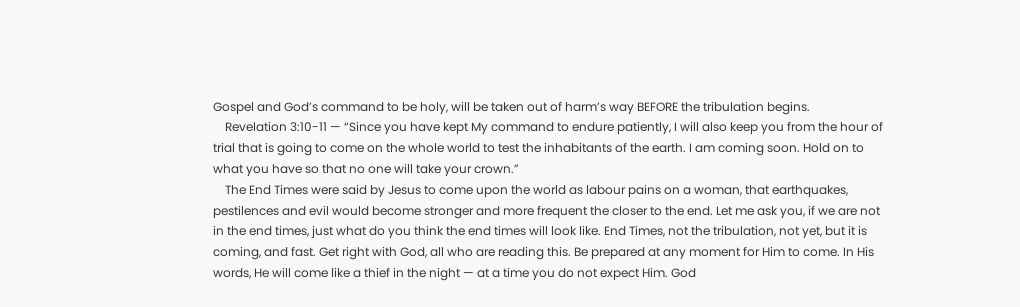Gospel and God’s command to be holy, will be taken out of harm’s way BEFORE the tribulation begins.
    Revelation 3:10-11 — “Since you have kept My command to endure patiently, I will also keep you from the hour of trial that is going to come on the whole world to test the inhabitants of the earth. I am coming soon. Hold on to what you have so that no one will take your crown.”
    The End Times were said by Jesus to come upon the world as labour pains on a woman, that earthquakes, pestilences and evil would become stronger and more frequent the closer to the end. Let me ask you, if we are not in the end times, just what do you think the end times will look like. End Times, not the tribulation, not yet, but it is coming, and fast. Get right with God, all who are reading this. Be prepared at any moment for Him to come. In His words, He will come like a thief in the night — at a time you do not expect Him. God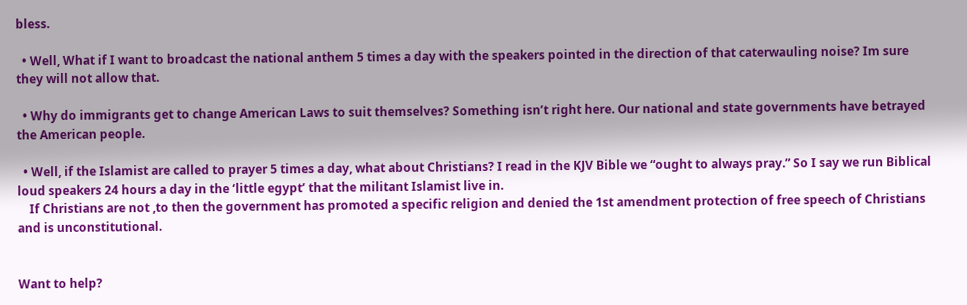bless.

  • Well, What if I want to broadcast the national anthem 5 times a day with the speakers pointed in the direction of that caterwauling noise? Im sure they will not allow that.

  • Why do immigrants get to change American Laws to suit themselves? Something isn’t right here. Our national and state governments have betrayed the American people.

  • Well, if the Islamist are called to prayer 5 times a day, what about Christians? I read in the KJV Bible we “ought to always pray.” So I say we run Biblical loud speakers 24 hours a day in the ‘little egypt’ that the militant Islamist live in.
    If Christians are not ,to then the government has promoted a specific religion and denied the 1st amendment protection of free speech of Christians and is unconstitutional.


Want to help?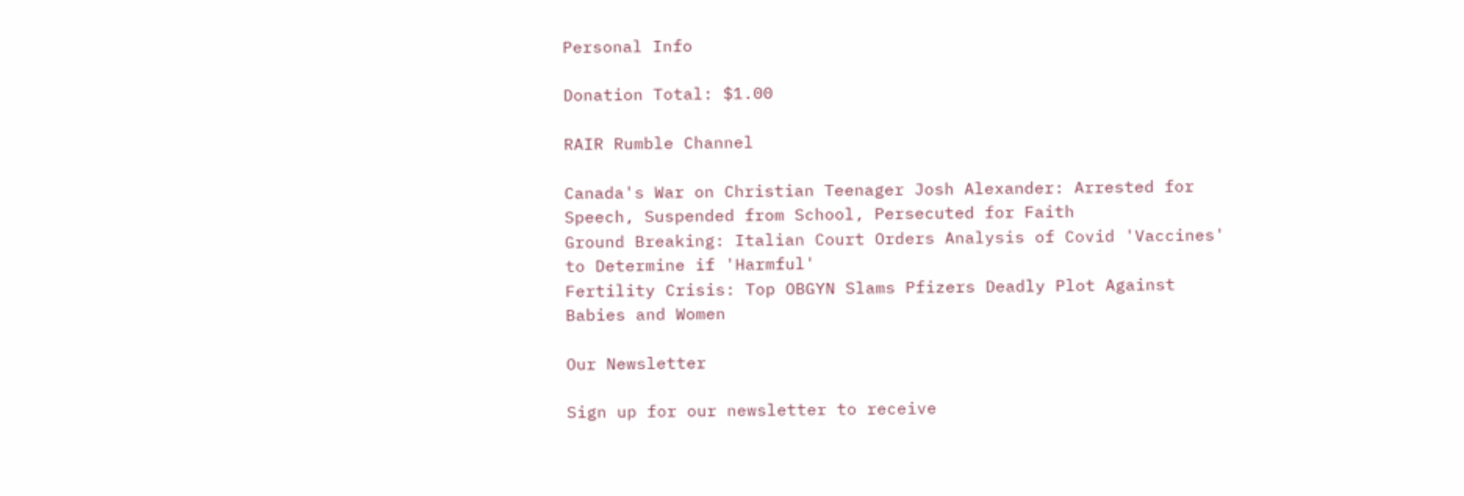Personal Info

Donation Total: $1.00

RAIR Rumble Channel

Canada's War on Christian Teenager Josh Alexander: Arrested for Speech, Suspended from School, Persecuted for Faith
Ground Breaking: Italian Court Orders Analysis of Covid 'Vaccines' to Determine if 'Harmful'
Fertility Crisis: Top OBGYN Slams Pfizers Deadly Plot Against Babies and Women

Our Newsletter

Sign up for our newsletter to receive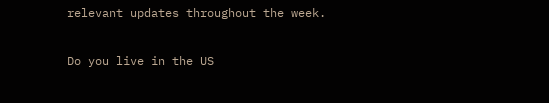relevant updates throughout the week.

Do you live in the US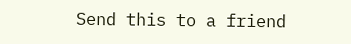Send this to a friend